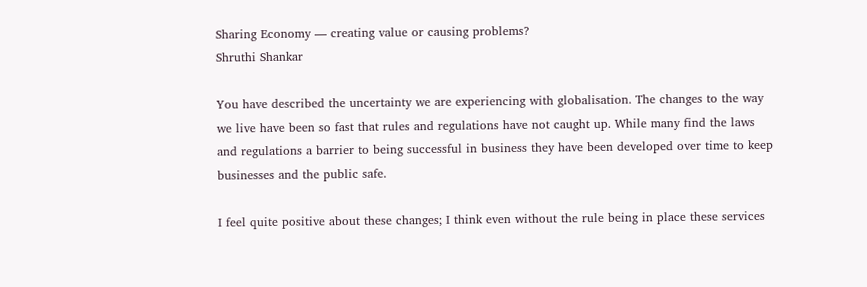Sharing Economy — creating value or causing problems?
Shruthi Shankar

You have described the uncertainty we are experiencing with globalisation. The changes to the way we live have been so fast that rules and regulations have not caught up. While many find the laws and regulations a barrier to being successful in business they have been developed over time to keep businesses and the public safe.

I feel quite positive about these changes; I think even without the rule being in place these services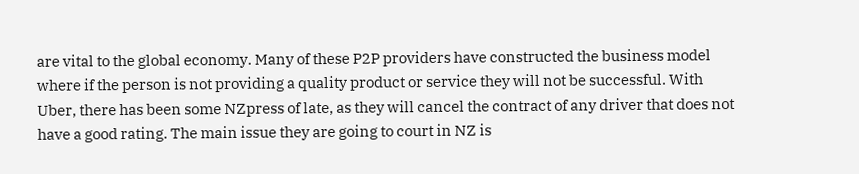are vital to the global economy. Many of these P2P providers have constructed the business model where if the person is not providing a quality product or service they will not be successful. With Uber, there has been some NZpress of late, as they will cancel the contract of any driver that does not have a good rating. The main issue they are going to court in NZ is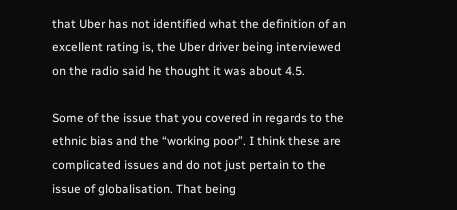that Uber has not identified what the definition of an excellent rating is, the Uber driver being interviewed on the radio said he thought it was about 4.5.

Some of the issue that you covered in regards to the ethnic bias and the “working poor”. I think these are complicated issues and do not just pertain to the issue of globalisation. That being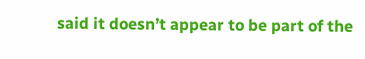said it doesn’t appear to be part of the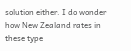solution either. I do wonder how New Zealand rates in these type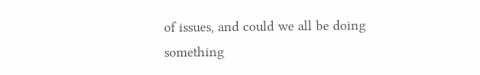of issues, and could we all be doing something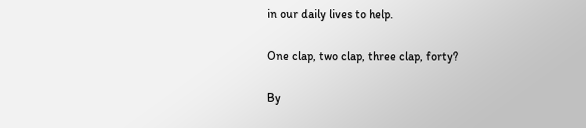in our daily lives to help.

One clap, two clap, three clap, forty?

By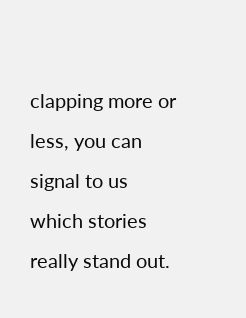clapping more or less, you can signal to us which stories really stand out.